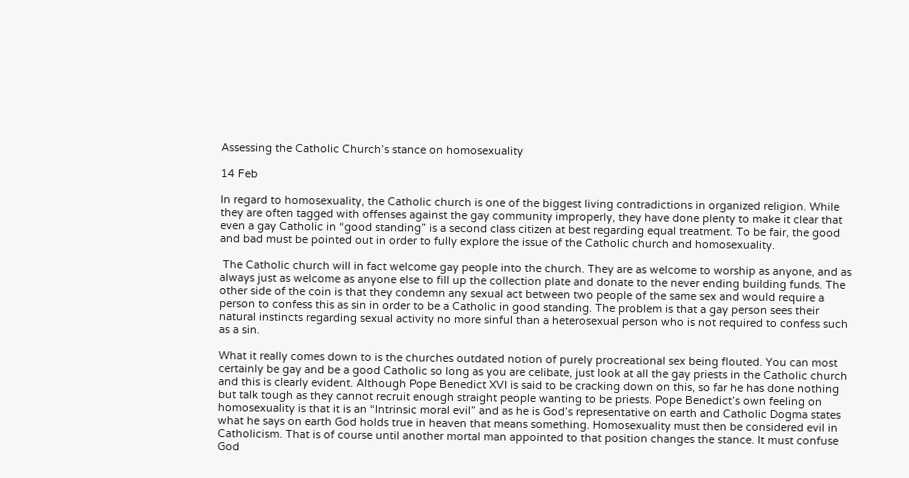Assessing the Catholic Church’s stance on homosexuality

14 Feb

In regard to homosexuality, the Catholic church is one of the biggest living contradictions in organized religion. While they are often tagged with offenses against the gay community improperly, they have done plenty to make it clear that even a gay Catholic in “good standing” is a second class citizen at best regarding equal treatment. To be fair, the good and bad must be pointed out in order to fully explore the issue of the Catholic church and homosexuality.

 The Catholic church will in fact welcome gay people into the church. They are as welcome to worship as anyone, and as always just as welcome as anyone else to fill up the collection plate and donate to the never ending building funds. The other side of the coin is that they condemn any sexual act between two people of the same sex and would require a person to confess this as sin in order to be a Catholic in good standing. The problem is that a gay person sees their natural instincts regarding sexual activity no more sinful than a heterosexual person who is not required to confess such as a sin.

What it really comes down to is the churches outdated notion of purely procreational sex being flouted. You can most certainly be gay and be a good Catholic so long as you are celibate, just look at all the gay priests in the Catholic church and this is clearly evident. Although Pope Benedict XVI is said to be cracking down on this, so far he has done nothing but talk tough as they cannot recruit enough straight people wanting to be priests. Pope Benedict’s own feeling on homosexuality is that it is an “Intrinsic moral evil” and as he is God’s representative on earth and Catholic Dogma states what he says on earth God holds true in heaven that means something. Homosexuality must then be considered evil in Catholicism. That is of course until another mortal man appointed to that position changes the stance. It must confuse God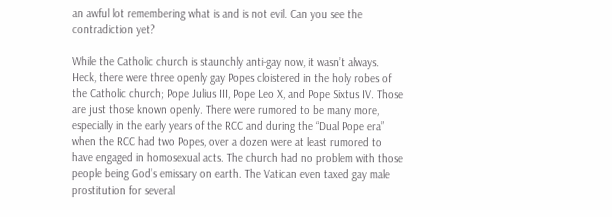an awful lot remembering what is and is not evil. Can you see the contradiction yet?

While the Catholic church is staunchly anti-gay now, it wasn’t always. Heck, there were three openly gay Popes cloistered in the holy robes of the Catholic church; Pope Julius III, Pope Leo X, and Pope Sixtus IV. Those are just those known openly. There were rumored to be many more, especially in the early years of the RCC and during the “Dual Pope era” when the RCC had two Popes, over a dozen were at least rumored to have engaged in homosexual acts. The church had no problem with those people being God’s emissary on earth. The Vatican even taxed gay male prostitution for several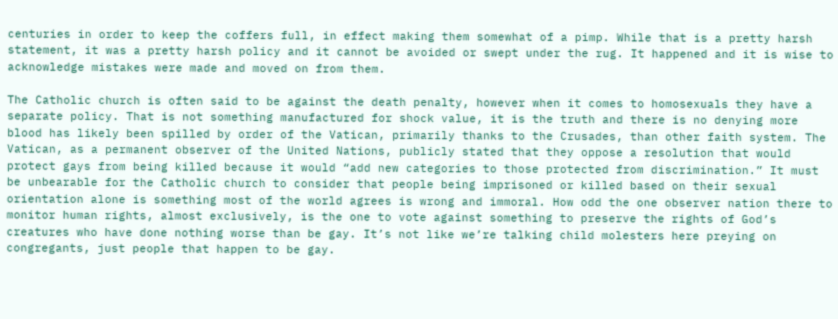centuries in order to keep the coffers full, in effect making them somewhat of a pimp. While that is a pretty harsh statement, it was a pretty harsh policy and it cannot be avoided or swept under the rug. It happened and it is wise to acknowledge mistakes were made and moved on from them.

The Catholic church is often said to be against the death penalty, however when it comes to homosexuals they have a separate policy. That is not something manufactured for shock value, it is the truth and there is no denying more blood has likely been spilled by order of the Vatican, primarily thanks to the Crusades, than other faith system. The Vatican, as a permanent observer of the United Nations, publicly stated that they oppose a resolution that would protect gays from being killed because it would “add new categories to those protected from discrimination.” It must be unbearable for the Catholic church to consider that people being imprisoned or killed based on their sexual orientation alone is something most of the world agrees is wrong and immoral. How odd the one observer nation there to monitor human rights, almost exclusively, is the one to vote against something to preserve the rights of God’s creatures who have done nothing worse than be gay. It’s not like we’re talking child molesters here preying on congregants, just people that happen to be gay.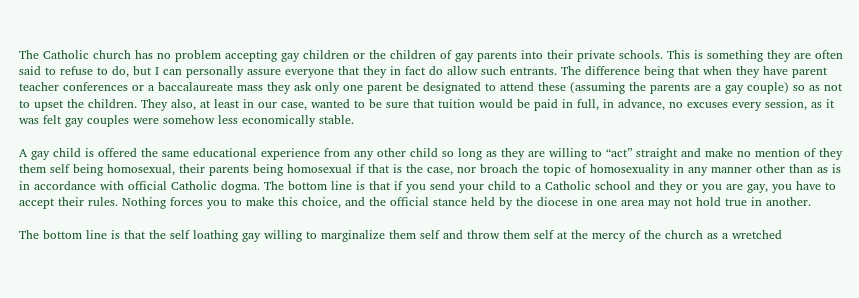The Catholic church has no problem accepting gay children or the children of gay parents into their private schools. This is something they are often said to refuse to do, but I can personally assure everyone that they in fact do allow such entrants. The difference being that when they have parent teacher conferences or a baccalaureate mass they ask only one parent be designated to attend these (assuming the parents are a gay couple) so as not to upset the children. They also, at least in our case, wanted to be sure that tuition would be paid in full, in advance, no excuses every session, as it was felt gay couples were somehow less economically stable.

A gay child is offered the same educational experience from any other child so long as they are willing to “act” straight and make no mention of they them self being homosexual, their parents being homosexual if that is the case, nor broach the topic of homosexuality in any manner other than as is in accordance with official Catholic dogma. The bottom line is that if you send your child to a Catholic school and they or you are gay, you have to accept their rules. Nothing forces you to make this choice, and the official stance held by the diocese in one area may not hold true in another.

The bottom line is that the self loathing gay willing to marginalize them self and throw them self at the mercy of the church as a wretched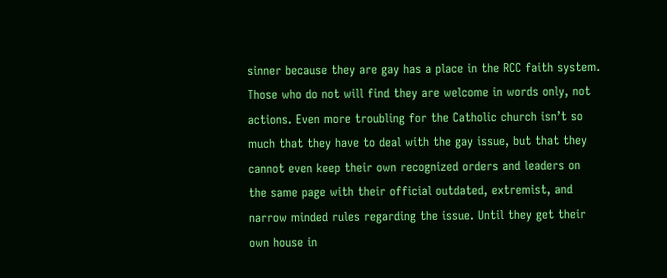sinner because they are gay has a place in the RCC faith system. Those who do not will find they are welcome in words only, not actions. Even more troubling for the Catholic church isn’t so much that they have to deal with the gay issue, but that they cannot even keep their own recognized orders and leaders on the same page with their official outdated, extremist, and narrow minded rules regarding the issue. Until they get their own house in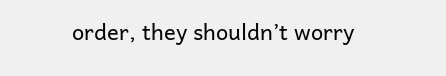order, they shouldn’t worry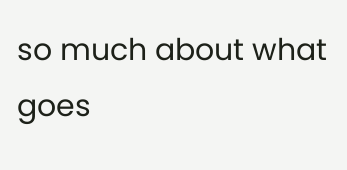so much about what goes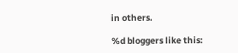in others.

%d bloggers like this: